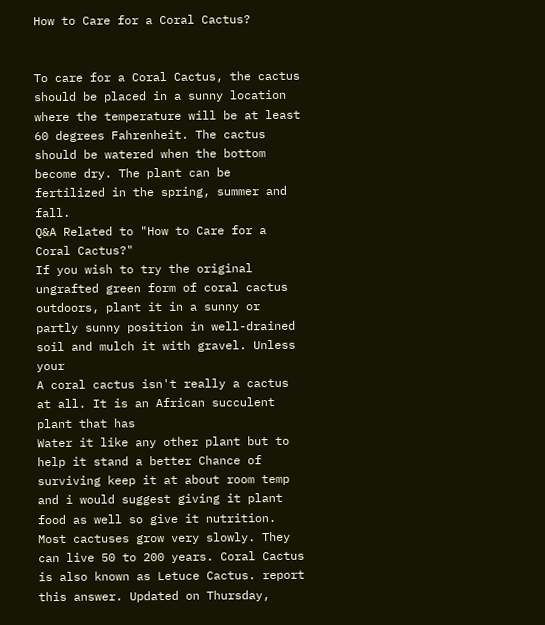How to Care for a Coral Cactus?


To care for a Coral Cactus, the cactus should be placed in a sunny location where the temperature will be at least 60 degrees Fahrenheit. The cactus should be watered when the bottom become dry. The plant can be fertilized in the spring, summer and fall.
Q&A Related to "How to Care for a Coral Cactus?"
If you wish to try the original ungrafted green form of coral cactus outdoors, plant it in a sunny or partly sunny position in well-drained soil and mulch it with gravel. Unless your
A coral cactus isn't really a cactus at all. It is an African succulent plant that has
Water it like any other plant but to help it stand a better Chance of surviving keep it at about room temp and i would suggest giving it plant food as well so give it nutrition.
Most cactuses grow very slowly. They can live 50 to 200 years. Coral Cactus is also known as Letuce Cactus. report this answer. Updated on Thursday,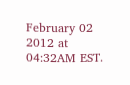February 02 2012 at 04:32AM EST.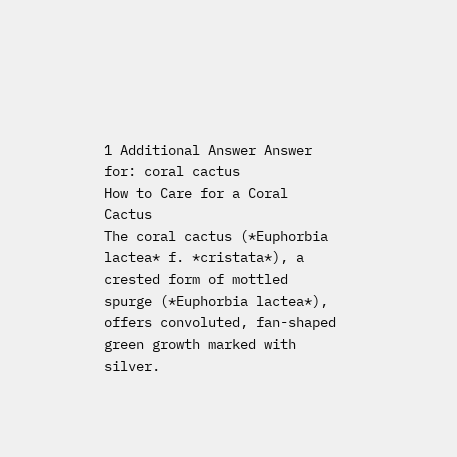1 Additional Answer Answer for: coral cactus
How to Care for a Coral Cactus
The coral cactus (*Euphorbia lactea* f. *cristata*), a crested form of mottled spurge (*Euphorbia lactea*), offers convoluted, fan-shaped green growth marked with silver.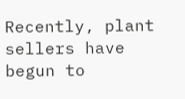Recently, plant sellers have begun to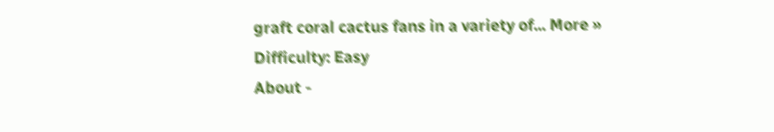graft coral cactus fans in a variety of... More »
Difficulty: Easy
About -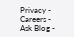Privacy -  Careers -  Ask Blog -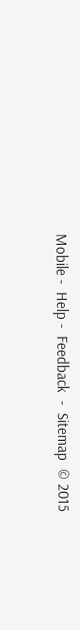Mobile -  Help -  Feedback  -  Sitemap  © 2015